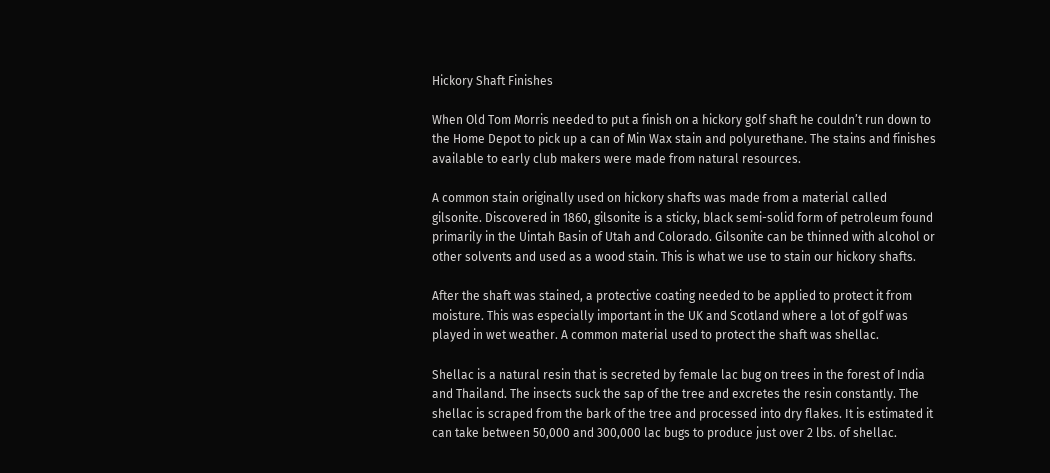Hickory Shaft Finishes

When Old Tom Morris needed to put a finish on a hickory golf shaft he couldn’t run down to the Home Depot to pick up a can of Min Wax stain and polyurethane. The stains and finishes available to early club makers were made from natural resources.

A common stain originally used on hickory shafts was made from a material called gilsonite. Discovered in 1860, gilsonite is a sticky, black semi-solid form of petroleum found primarily in the Uintah Basin of Utah and Colorado. Gilsonite can be thinned with alcohol or other solvents and used as a wood stain. This is what we use to stain our hickory shafts.

After the shaft was stained, a protective coating needed to be applied to protect it from moisture. This was especially important in the UK and Scotland where a lot of golf was played in wet weather. A common material used to protect the shaft was shellac.

Shellac is a natural resin that is secreted by female lac bug on trees in the forest of India and Thailand. The insects suck the sap of the tree and excretes the resin constantly. The shellac is scraped from the bark of the tree and processed into dry flakes. It is estimated it can take between 50,000 and 300,000 lac bugs to produce just over 2 lbs. of shellac.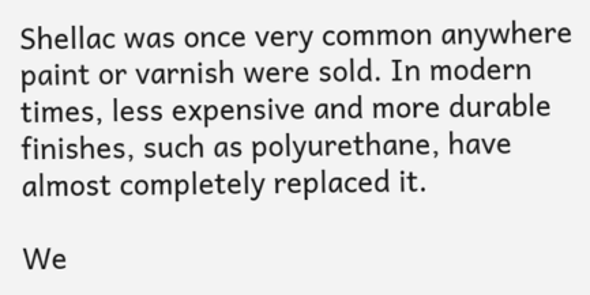Shellac was once very common anywhere paint or varnish were sold. In modern times, less expensive and more durable finishes, such as polyurethane, have almost completely replaced it.

We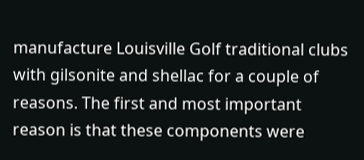manufacture Louisville Golf traditional clubs with gilsonite and shellac for a couple of reasons. The first and most important reason is that these components were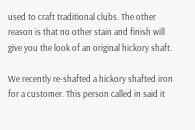used to craft traditional clubs. The other reason is that no other stain and finish will give you the look of an original hickory shaft.

We recently re-shafted a hickory shafted iron for a customer. This person called in said it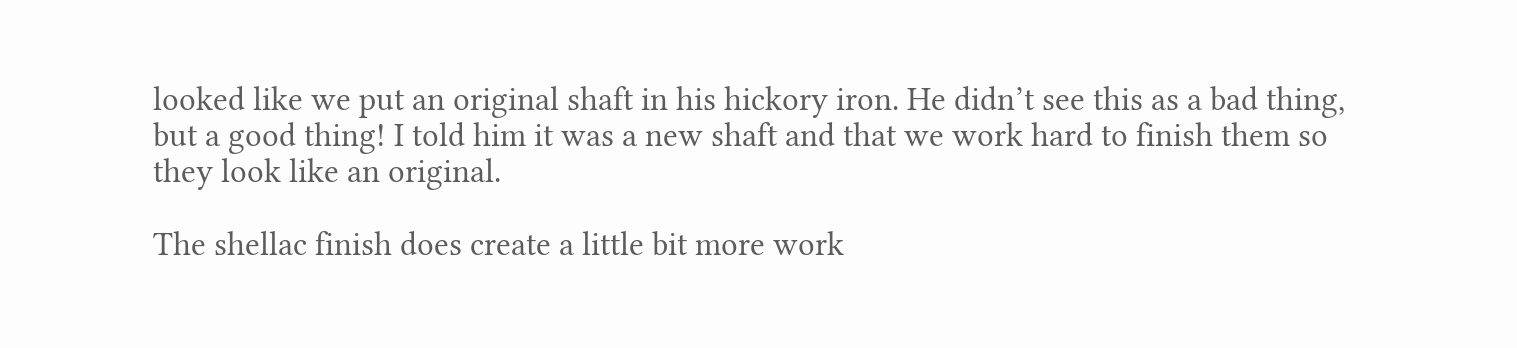looked like we put an original shaft in his hickory iron. He didn’t see this as a bad thing, but a good thing! I told him it was a new shaft and that we work hard to finish them so they look like an original.

The shellac finish does create a little bit more work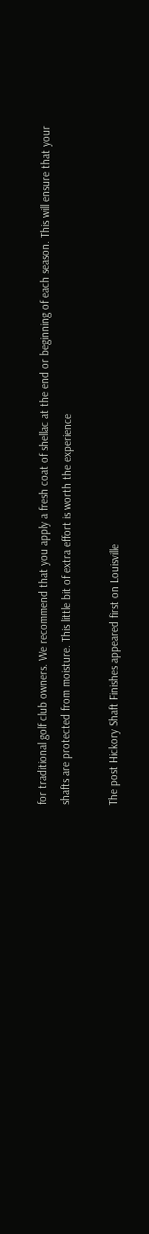for traditional golf club owners. We recommend that you apply a fresh coat of shellac at the end or beginning of each season. This will ensure that your shafts are protected from moisture. This little bit of extra effort is worth the experience

The post Hickory Shaft Finishes appeared first on Louisville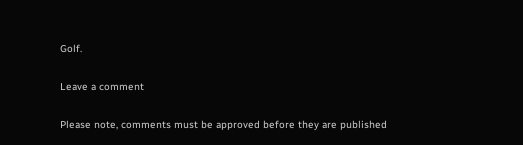Golf.

Leave a comment

Please note, comments must be approved before they are published